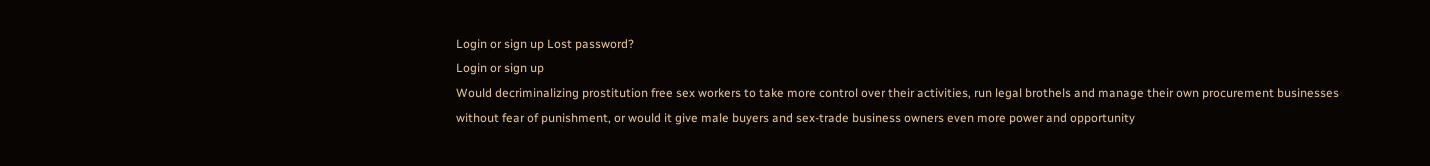Login or sign up Lost password?
Login or sign up
Would decriminalizing prostitution free sex workers to take more control over their activities, run legal brothels and manage their own procurement businesses without fear of punishment, or would it give male buyers and sex-trade business owners even more power and opportunity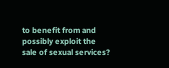to benefit from and possibly exploit the sale of sexual services?